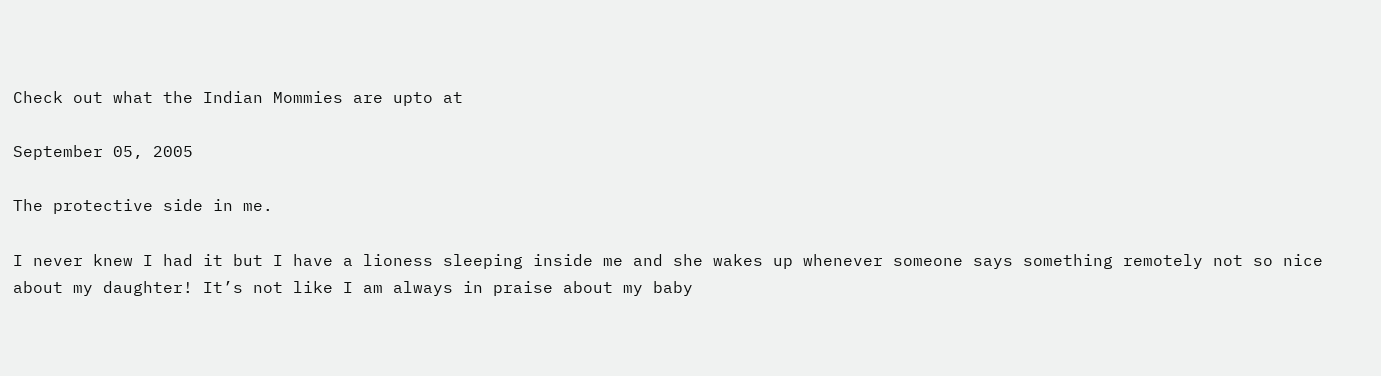Check out what the Indian Mommies are upto at

September 05, 2005

The protective side in me.

I never knew I had it but I have a lioness sleeping inside me and she wakes up whenever someone says something remotely not so nice about my daughter! It’s not like I am always in praise about my baby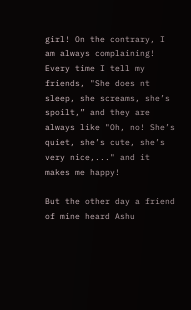girl! On the contrary, I am always complaining! Every time I tell my friends, "She does nt sleep, she screams, she’s spoilt,” and they are always like "Oh, no! She’s quiet, she’s cute, she’s very nice,..." and it makes me happy!

But the other day a friend of mine heard Ashu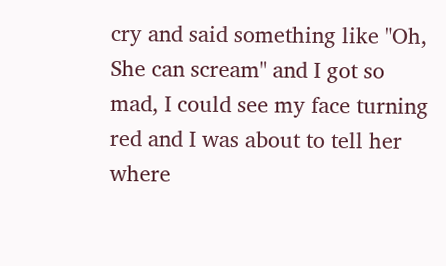cry and said something like "Oh, She can scream" and I got so mad, I could see my face turning red and I was about to tell her where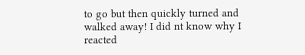to go but then quickly turned and walked away! I did nt know why I reacted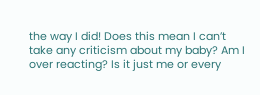the way I did! Does this mean I can’t take any criticism about my baby? Am I over reacting? Is it just me or every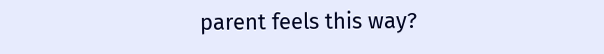parent feels this way?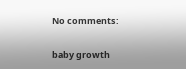No comments:

baby growth